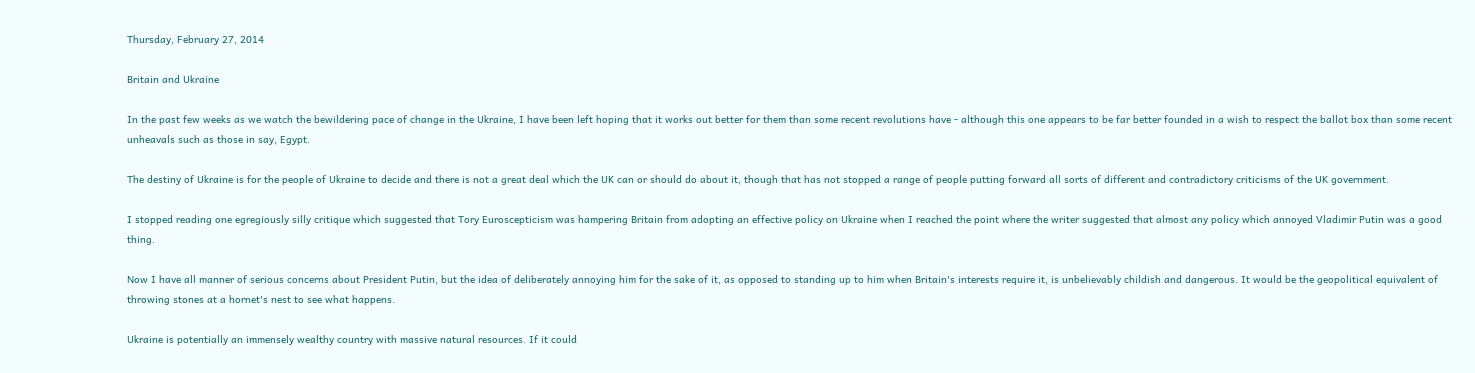Thursday, February 27, 2014

Britain and Ukraine

In the past few weeks as we watch the bewildering pace of change in the Ukraine, I have been left hoping that it works out better for them than some recent revolutions have - although this one appears to be far better founded in a wish to respect the ballot box than some recent unheavals such as those in say, Egypt.

The destiny of Ukraine is for the people of Ukraine to decide and there is not a great deal which the UK can or should do about it, though that has not stopped a range of people putting forward all sorts of different and contradictory criticisms of the UK government.

I stopped reading one egregiously silly critique which suggested that Tory Euroscepticism was hampering Britain from adopting an effective policy on Ukraine when I reached the point where the writer suggested that almost any policy which annoyed Vladimir Putin was a good thing.

Now I have all manner of serious concerns about President Putin, but the idea of deliberately annoying him for the sake of it, as opposed to standing up to him when Britain's interests require it, is unbelievably childish and dangerous. It would be the geopolitical equivalent of throwing stones at a hornet's nest to see what happens.

Ukraine is potentially an immensely wealthy country with massive natural resources. If it could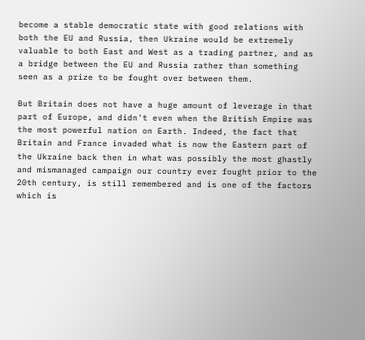become a stable democratic state with good relations with both the EU and Russia, then Ukraine would be extremely valuable to both East and West as a trading partner, and as a bridge between the EU and Russia rather than something seen as a prize to be fought over between them.

But Britain does not have a huge amount of leverage in that part of Europe, and didn't even when the British Empire was the most powerful nation on Earth. Indeed, the fact that Britain and France invaded what is now the Eastern part of the Ukraine back then in what was possibly the most ghastly and mismanaged campaign our country ever fought prior to the 20th century, is still remembered and is one of the factors which is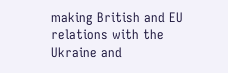making British and EU relations with the Ukraine and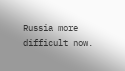Russia more difficult now.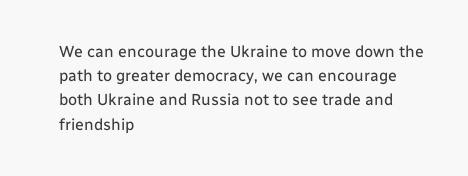We can encourage the Ukraine to move down the path to greater democracy, we can encourage both Ukraine and Russia not to see trade and friendship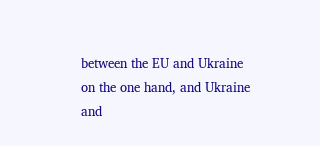between the EU and Ukraine on the one hand, and Ukraine and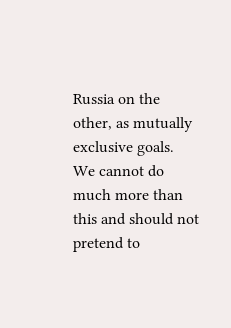Russia on the other, as mutually exclusive goals. We cannot do much more than this and should not pretend to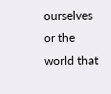ourselves or the world that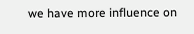we have more influence on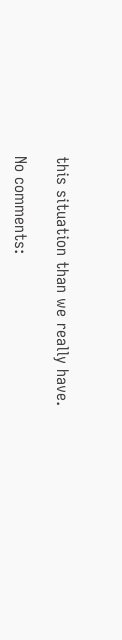this situation than we really have.

No comments: